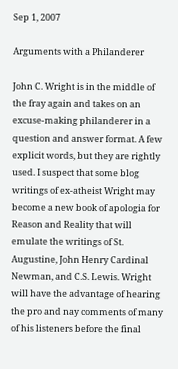Sep 1, 2007

Arguments with a Philanderer

John C. Wright is in the middle of the fray again and takes on an excuse-making philanderer in a question and answer format. A few explicit words, but they are rightly used. I suspect that some blog writings of ex-atheist Wright may become a new book of apologia for Reason and Reality that will emulate the writings of St. Augustine, John Henry Cardinal Newman, and C.S. Lewis. Wright will have the advantage of hearing the pro and nay comments of many of his listeners before the final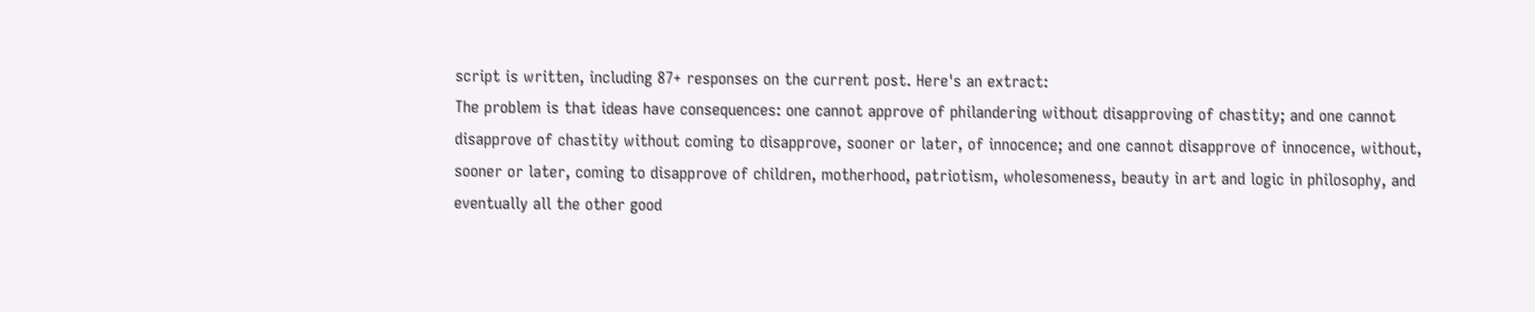script is written, including 87+ responses on the current post. Here's an extract:
The problem is that ideas have consequences: one cannot approve of philandering without disapproving of chastity; and one cannot disapprove of chastity without coming to disapprove, sooner or later, of innocence; and one cannot disapprove of innocence, without, sooner or later, coming to disapprove of children, motherhood, patriotism, wholesomeness, beauty in art and logic in philosophy, and eventually all the other good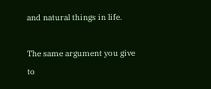and natural things in life.

The same argument you give to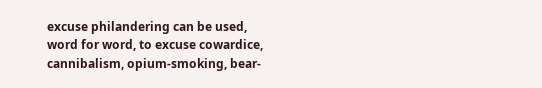excuse philandering can be used, word for word, to excuse cowardice, cannibalism, opium-smoking, bear-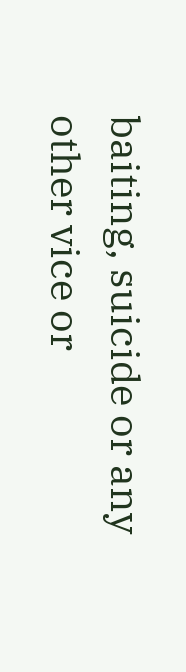baiting, suicide or any other vice or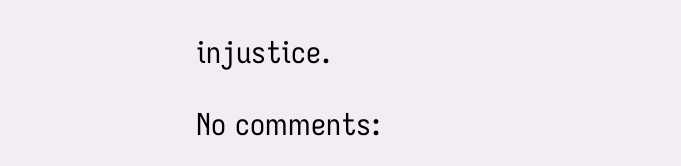injustice.

No comments: